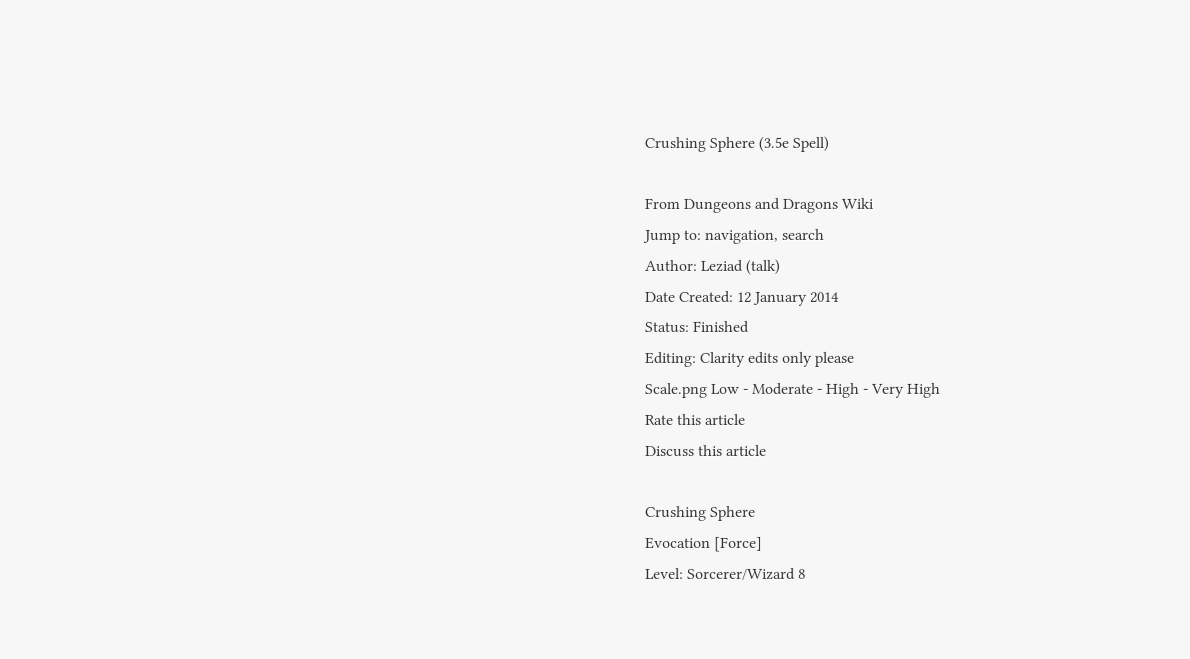Crushing Sphere (3.5e Spell)

From Dungeons and Dragons Wiki
Jump to: navigation, search
Author: Leziad (talk)
Date Created: 12 January 2014
Status: Finished
Editing: Clarity edits only please
Scale.png Low - Moderate - High - Very High
Rate this article
Discuss this article

Crushing Sphere
Evocation [Force]
Level: Sorcerer/Wizard 8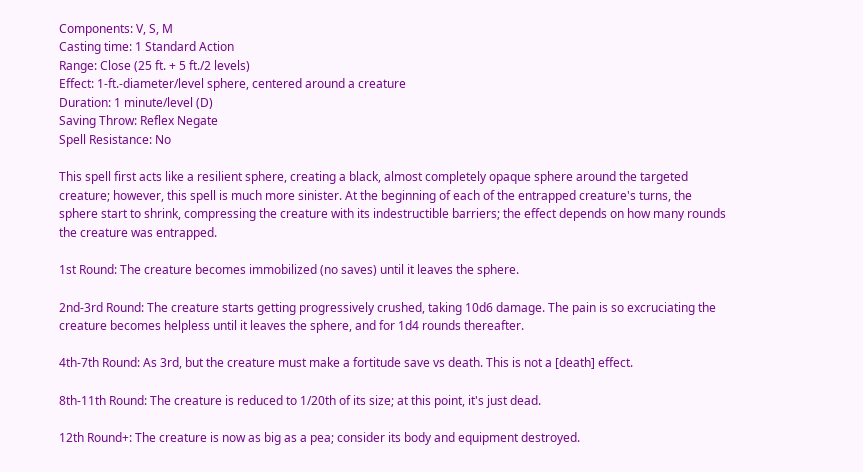Components: V, S, M
Casting time: 1 Standard Action
Range: Close (25 ft. + 5 ft./2 levels)
Effect: 1-ft.-diameter/level sphere, centered around a creature
Duration: 1 minute/level (D)
Saving Throw: Reflex Negate
Spell Resistance: No

This spell first acts like a resilient sphere, creating a black, almost completely opaque sphere around the targeted creature; however, this spell is much more sinister. At the beginning of each of the entrapped creature's turns, the sphere start to shrink, compressing the creature with its indestructible barriers; the effect depends on how many rounds the creature was entrapped.

1st Round: The creature becomes immobilized (no saves) until it leaves the sphere.

2nd-3rd Round: The creature starts getting progressively crushed, taking 10d6 damage. The pain is so excruciating the creature becomes helpless until it leaves the sphere, and for 1d4 rounds thereafter.

4th-7th Round: As 3rd, but the creature must make a fortitude save vs death. This is not a [death] effect.

8th-11th Round: The creature is reduced to 1/20th of its size; at this point, it's just dead.

12th Round+: The creature is now as big as a pea; consider its body and equipment destroyed.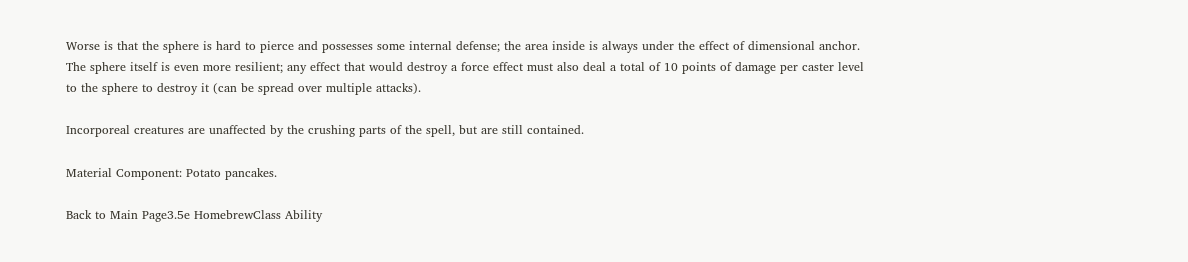Worse is that the sphere is hard to pierce and possesses some internal defense; the area inside is always under the effect of dimensional anchor. The sphere itself is even more resilient; any effect that would destroy a force effect must also deal a total of 10 points of damage per caster level to the sphere to destroy it (can be spread over multiple attacks).

Incorporeal creatures are unaffected by the crushing parts of the spell, but are still contained.

Material Component: Potato pancakes.

Back to Main Page3.5e HomebrewClass Ability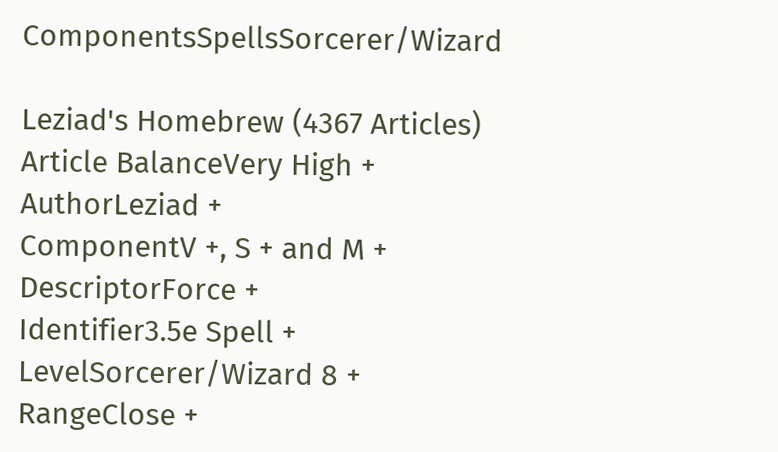ComponentsSpellsSorcerer/Wizard

Leziad's Homebrew (4367 Articles)
Article BalanceVery High +
AuthorLeziad +
ComponentV +, S + and M +
DescriptorForce +
Identifier3.5e Spell +
LevelSorcerer/Wizard 8 +
RangeClose +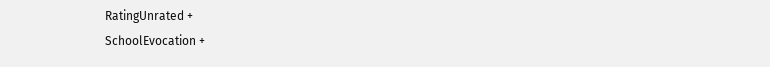RatingUnrated +
SchoolEvocation +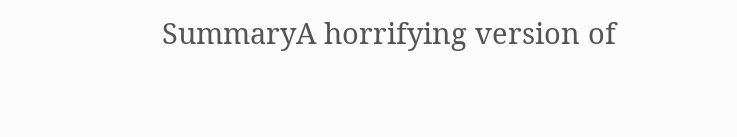SummaryA horrifying version of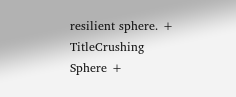resilient sphere. +
TitleCrushing Sphere +